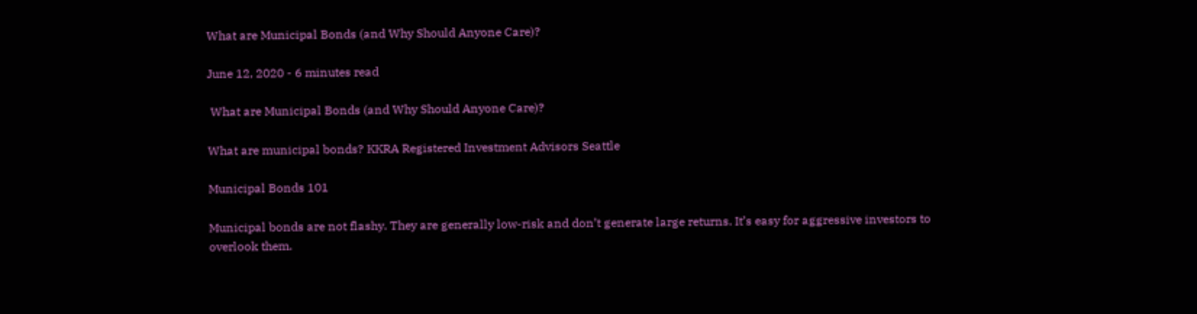What are Municipal Bonds (and Why Should Anyone Care)?

June 12, 2020 - 6 minutes read

 What are Municipal Bonds (and Why Should Anyone Care)?

What are municipal bonds? KKRA Registered Investment Advisors Seattle

Municipal Bonds 101

Municipal bonds are not flashy. They are generally low-risk and don’t generate large returns. It’s easy for aggressive investors to overlook them.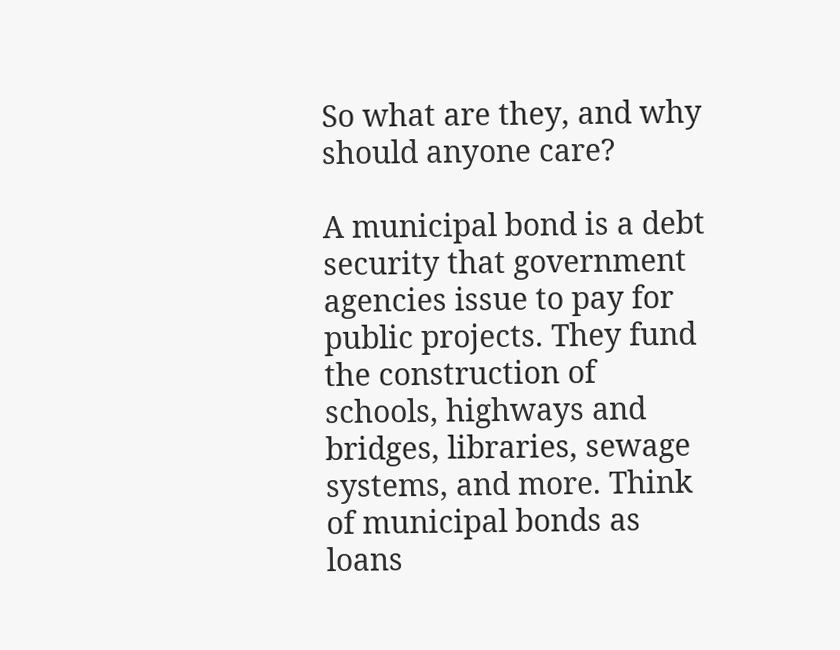So what are they, and why should anyone care?

A municipal bond is a debt security that government agencies issue to pay for public projects. They fund the construction of schools, highways and bridges, libraries, sewage systems, and more. Think of municipal bonds as loans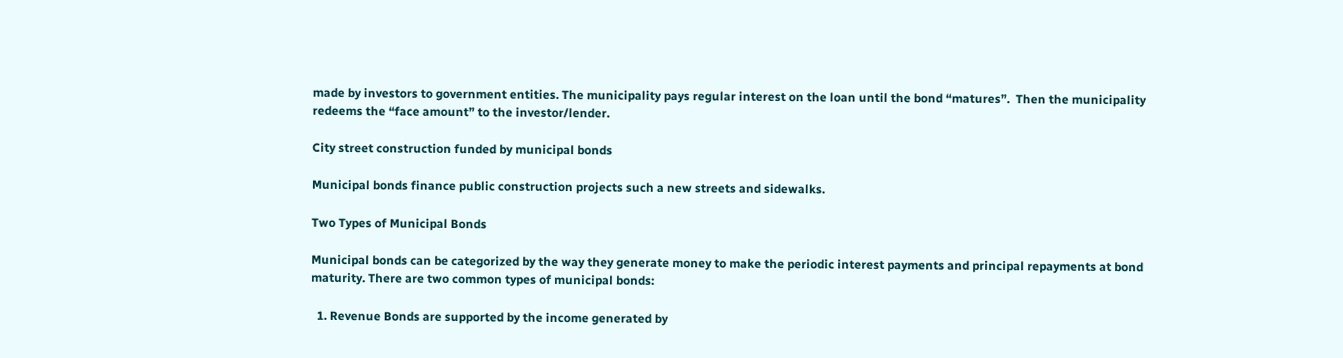made by investors to government entities. The municipality pays regular interest on the loan until the bond “matures”.  Then the municipality redeems the “face amount” to the investor/lender.

City street construction funded by municipal bonds

Municipal bonds finance public construction projects such a new streets and sidewalks.

Two Types of Municipal Bonds

Municipal bonds can be categorized by the way they generate money to make the periodic interest payments and principal repayments at bond maturity. There are two common types of municipal bonds:

  1. Revenue Bonds are supported by the income generated by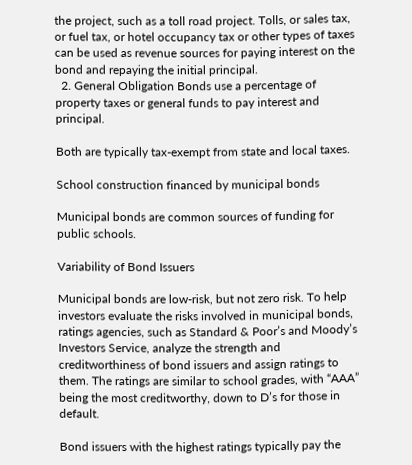the project, such as a toll road project. Tolls, or sales tax, or fuel tax, or hotel occupancy tax or other types of taxes can be used as revenue sources for paying interest on the bond and repaying the initial principal.
  2. General Obligation Bonds use a percentage of property taxes or general funds to pay interest and principal.

Both are typically tax-exempt from state and local taxes.

School construction financed by municipal bonds

Municipal bonds are common sources of funding for public schools.

Variability of Bond Issuers

Municipal bonds are low-risk, but not zero risk. To help investors evaluate the risks involved in municipal bonds, ratings agencies, such as Standard & Poor’s and Moody’s Investors Service, analyze the strength and creditworthiness of bond issuers and assign ratings to them. The ratings are similar to school grades, with “AAA” being the most creditworthy, down to D’s for those in default.

Bond issuers with the highest ratings typically pay the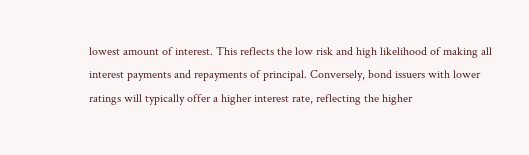lowest amount of interest. This reflects the low risk and high likelihood of making all interest payments and repayments of principal. Conversely, bond issuers with lower ratings will typically offer a higher interest rate, reflecting the higher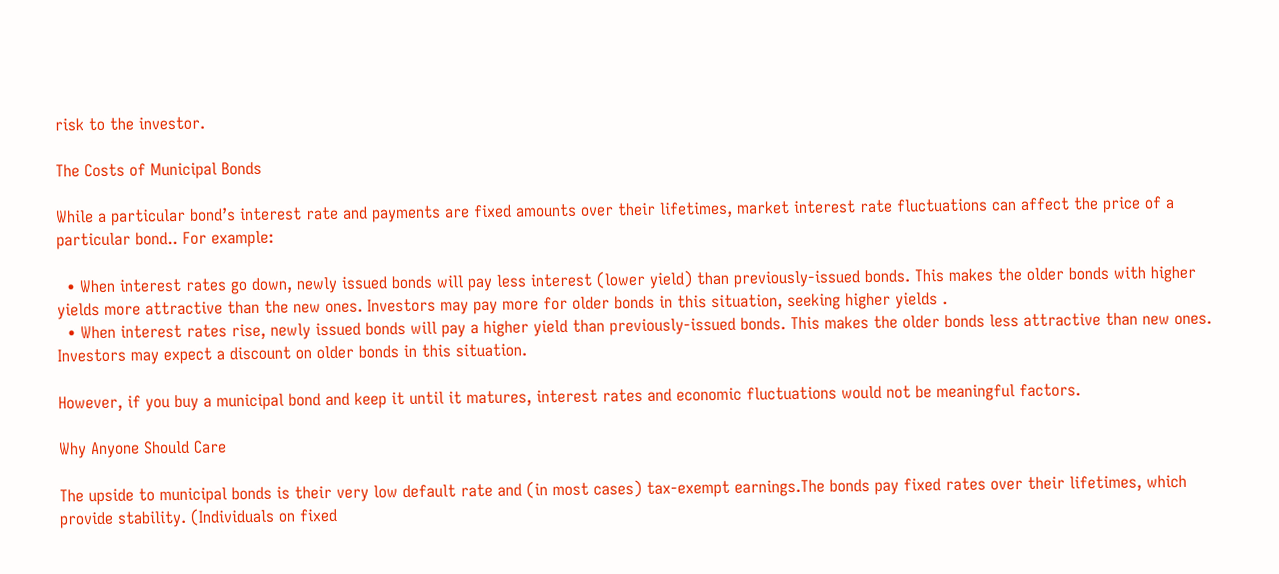risk to the investor.

The Costs of Municipal Bonds

While a particular bond’s interest rate and payments are fixed amounts over their lifetimes, market interest rate fluctuations can affect the price of a particular bond.. For example:

  • When interest rates go down, newly issued bonds will pay less interest (lower yield) than previously-issued bonds. This makes the older bonds with higher yields more attractive than the new ones. Investors may pay more for older bonds in this situation, seeking higher yields .
  • When interest rates rise, newly issued bonds will pay a higher yield than previously-issued bonds. This makes the older bonds less attractive than new ones. Investors may expect a discount on older bonds in this situation.

However, if you buy a municipal bond and keep it until it matures, interest rates and economic fluctuations would not be meaningful factors.

Why Anyone Should Care

The upside to municipal bonds is their very low default rate and (in most cases) tax-exempt earnings.The bonds pay fixed rates over their lifetimes, which provide stability. (Individuals on fixed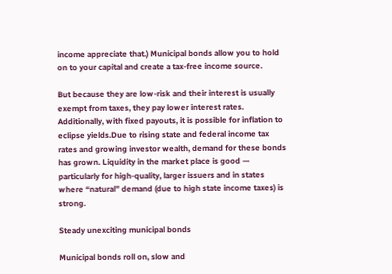income appreciate that.) Municipal bonds allow you to hold on to your capital and create a tax-free income source.

But because they are low-risk and their interest is usually exempt from taxes, they pay lower interest rates. Additionally, with fixed payouts, it is possible for inflation to eclipse yields.Due to rising state and federal income tax rates and growing investor wealth, demand for these bonds has grown. Liquidity in the market place is good — particularly for high-quality, larger issuers and in states where “natural” demand (due to high state income taxes) is strong.

Steady unexciting municipal bonds

Municipal bonds roll on, slow and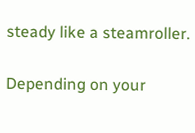steady like a steamroller.

Depending on your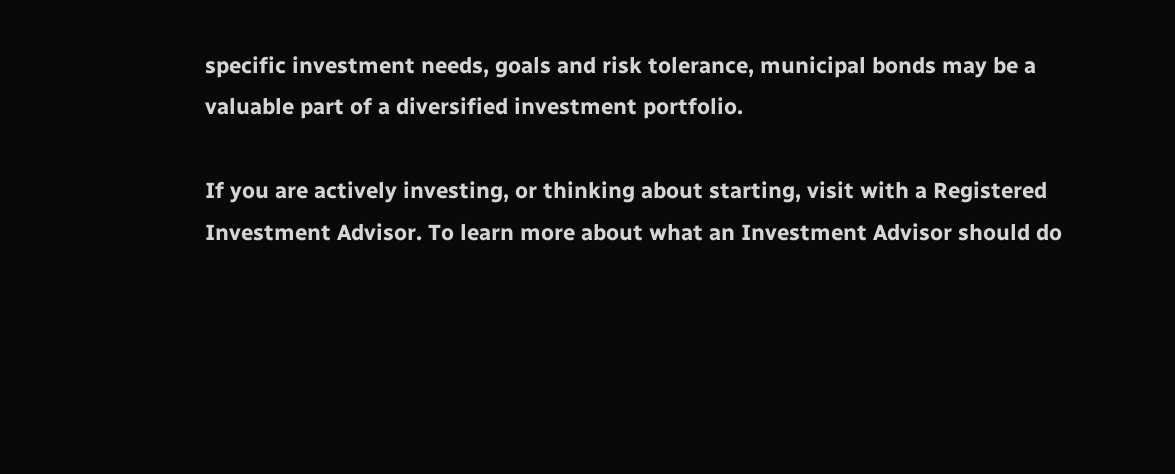specific investment needs, goals and risk tolerance, municipal bonds may be a valuable part of a diversified investment portfolio.

If you are actively investing, or thinking about starting, visit with a Registered Investment Advisor. To learn more about what an Investment Advisor should do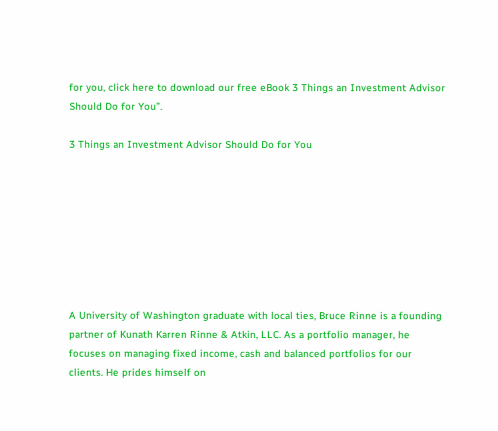for you, click here to download our free eBook 3 Things an Investment Advisor Should Do for You”.

3 Things an Investment Advisor Should Do for You








A University of Washington graduate with local ties, Bruce Rinne is a founding partner of Kunath Karren Rinne & Atkin, LLC. As a portfolio manager, he focuses on managing fixed income, cash and balanced portfolios for our clients. He prides himself on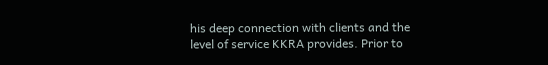his deep connection with clients and the level of service KKRA provides. Prior to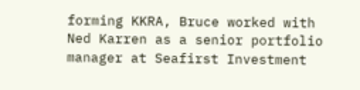forming KKRA, Bruce worked with Ned Karren as a senior portfolio manager at Seafirst Investment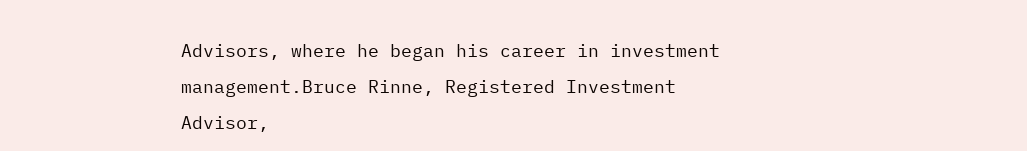Advisors, where he began his career in investment management.Bruce Rinne, Registered Investment Advisor,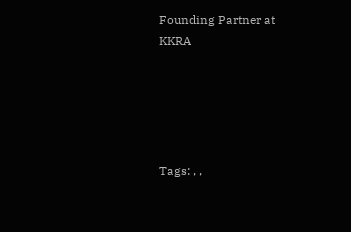Founding Partner at KKRA





Tags: , ,